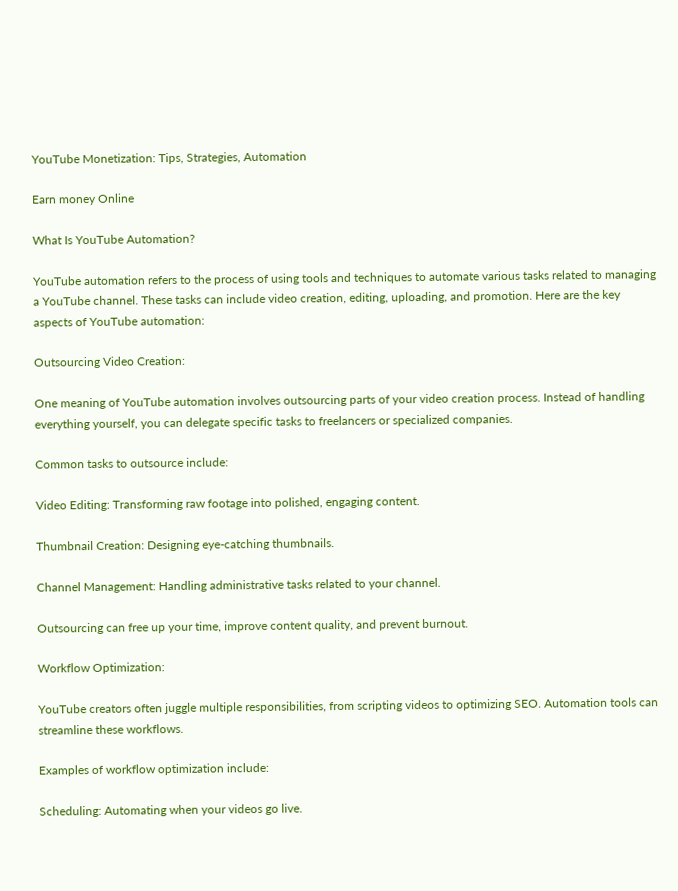YouTube Monetization: Tips, Strategies, Automation

Earn money Online

What Is YouTube Automation?

YouTube automation refers to the process of using tools and techniques to automate various tasks related to managing a YouTube channel. These tasks can include video creation, editing, uploading, and promotion. Here are the key aspects of YouTube automation:

Outsourcing Video Creation:

One meaning of YouTube automation involves outsourcing parts of your video creation process. Instead of handling everything yourself, you can delegate specific tasks to freelancers or specialized companies.

Common tasks to outsource include:

Video Editing: Transforming raw footage into polished, engaging content.

Thumbnail Creation: Designing eye-catching thumbnails.

Channel Management: Handling administrative tasks related to your channel.

Outsourcing can free up your time, improve content quality, and prevent burnout.

Workflow Optimization:

YouTube creators often juggle multiple responsibilities, from scripting videos to optimizing SEO. Automation tools can streamline these workflows.

Examples of workflow optimization include:

Scheduling: Automating when your videos go live.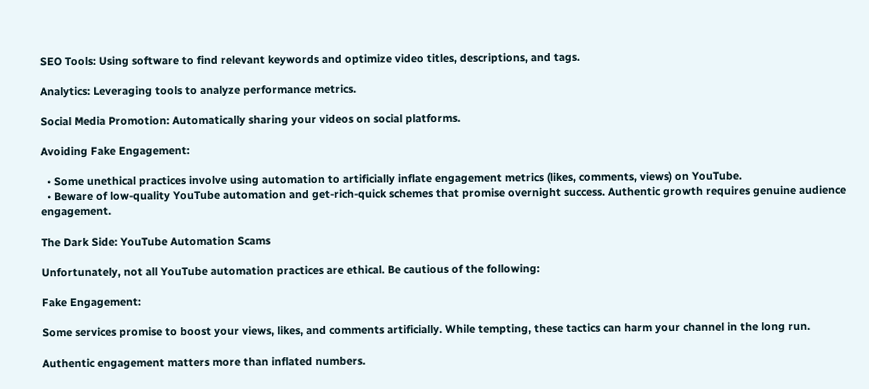SEO Tools: Using software to find relevant keywords and optimize video titles, descriptions, and tags.

Analytics: Leveraging tools to analyze performance metrics.

Social Media Promotion: Automatically sharing your videos on social platforms.

Avoiding Fake Engagement:

  • Some unethical practices involve using automation to artificially inflate engagement metrics (likes, comments, views) on YouTube.
  • Beware of low-quality YouTube automation and get-rich-quick schemes that promise overnight success. Authentic growth requires genuine audience engagement.

The Dark Side: YouTube Automation Scams

Unfortunately, not all YouTube automation practices are ethical. Be cautious of the following:

Fake Engagement:

Some services promise to boost your views, likes, and comments artificially. While tempting, these tactics can harm your channel in the long run.

Authentic engagement matters more than inflated numbers.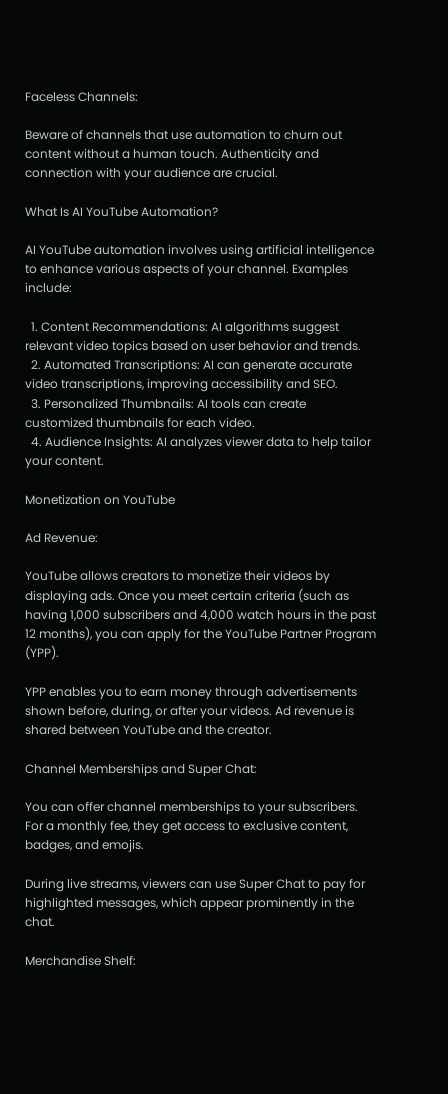Faceless Channels:

Beware of channels that use automation to churn out content without a human touch. Authenticity and connection with your audience are crucial.

What Is AI YouTube Automation?

AI YouTube automation involves using artificial intelligence to enhance various aspects of your channel. Examples include:

  1. Content Recommendations: AI algorithms suggest relevant video topics based on user behavior and trends.
  2. Automated Transcriptions: AI can generate accurate video transcriptions, improving accessibility and SEO.
  3. Personalized Thumbnails: AI tools can create customized thumbnails for each video.
  4. Audience Insights: AI analyzes viewer data to help tailor your content.

Monetization on YouTube

Ad Revenue:

YouTube allows creators to monetize their videos by displaying ads. Once you meet certain criteria (such as having 1,000 subscribers and 4,000 watch hours in the past 12 months), you can apply for the YouTube Partner Program (YPP).

YPP enables you to earn money through advertisements shown before, during, or after your videos. Ad revenue is shared between YouTube and the creator.

Channel Memberships and Super Chat:

You can offer channel memberships to your subscribers. For a monthly fee, they get access to exclusive content, badges, and emojis.

During live streams, viewers can use Super Chat to pay for highlighted messages, which appear prominently in the chat.

Merchandise Shelf: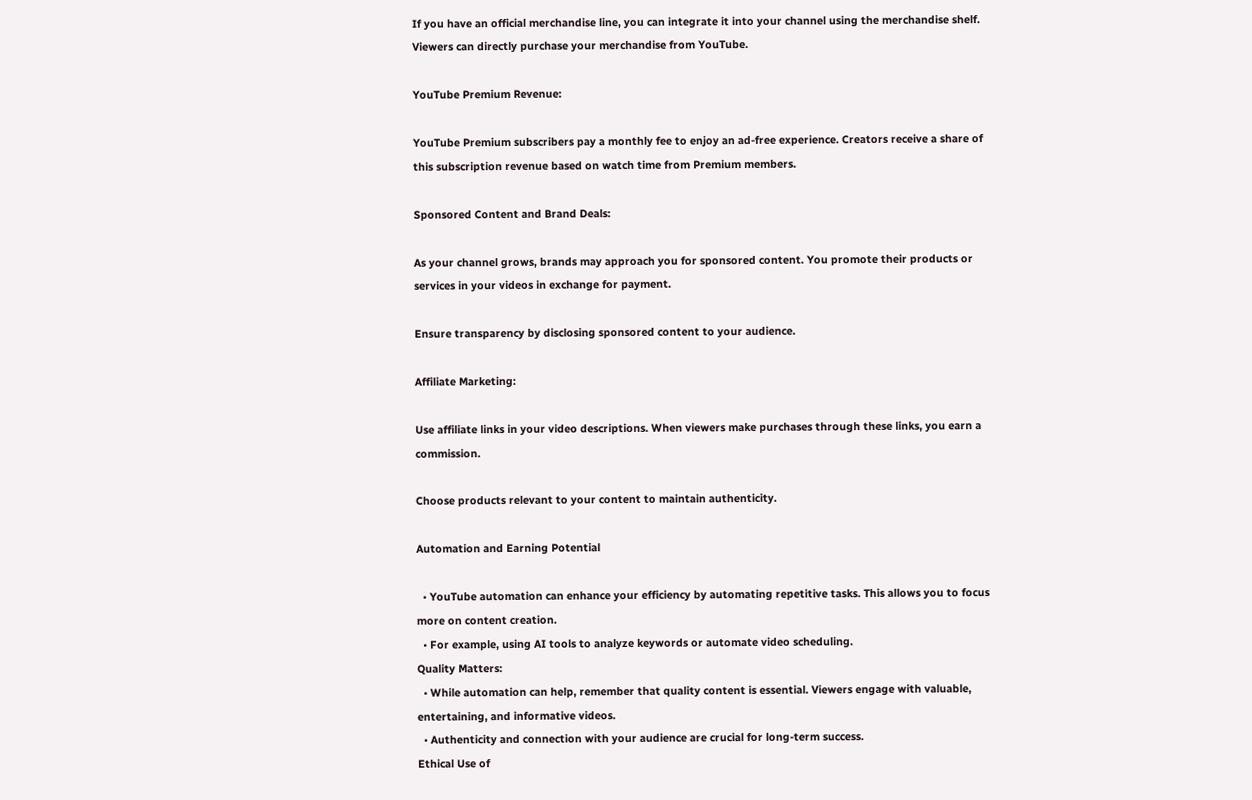If you have an official merchandise line, you can integrate it into your channel using the merchandise shelf. Viewers can directly purchase your merchandise from YouTube.

YouTube Premium Revenue:

YouTube Premium subscribers pay a monthly fee to enjoy an ad-free experience. Creators receive a share of this subscription revenue based on watch time from Premium members.

Sponsored Content and Brand Deals:

As your channel grows, brands may approach you for sponsored content. You promote their products or services in your videos in exchange for payment.

Ensure transparency by disclosing sponsored content to your audience.

Affiliate Marketing:

Use affiliate links in your video descriptions. When viewers make purchases through these links, you earn a commission.

Choose products relevant to your content to maintain authenticity.

Automation and Earning Potential

  • YouTube automation can enhance your efficiency by automating repetitive tasks. This allows you to focus more on content creation.
  • For example, using AI tools to analyze keywords or automate video scheduling.
Quality Matters:
  • While automation can help, remember that quality content is essential. Viewers engage with valuable, entertaining, and informative videos.
  • Authenticity and connection with your audience are crucial for long-term success.
Ethical Use of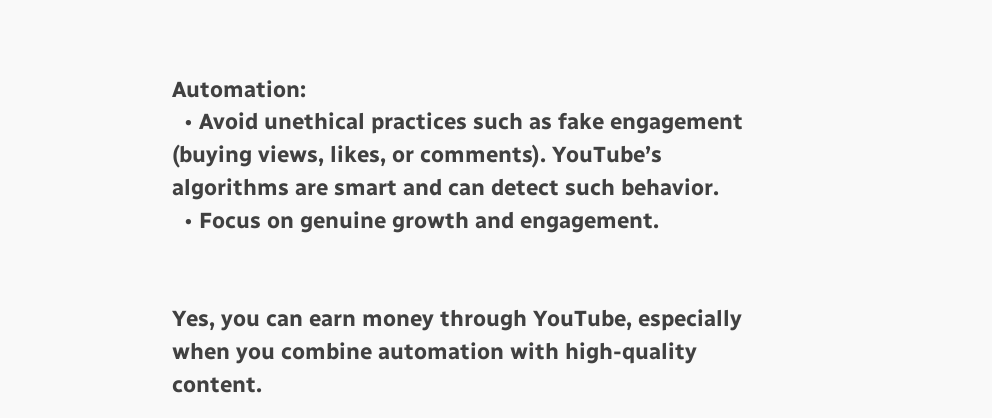Automation:
  • Avoid unethical practices such as fake engagement (buying views, likes, or comments). YouTube’s algorithms are smart and can detect such behavior.
  • Focus on genuine growth and engagement.


Yes, you can earn money through YouTube, especially when you combine automation with high-quality content.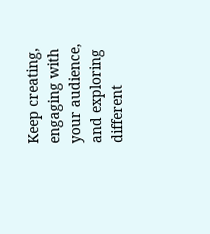Keep creating, engaging with your audience, and exploring different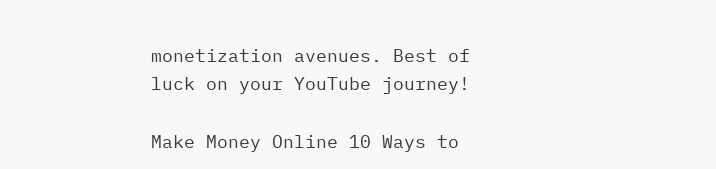monetization avenues. Best of luck on your YouTube journey!

Make Money Online 10 Ways to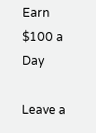Earn $100 a Day

Leave a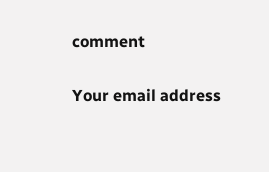comment

Your email address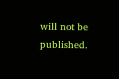will not be published.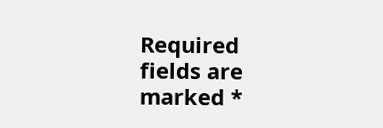Required fields are marked *